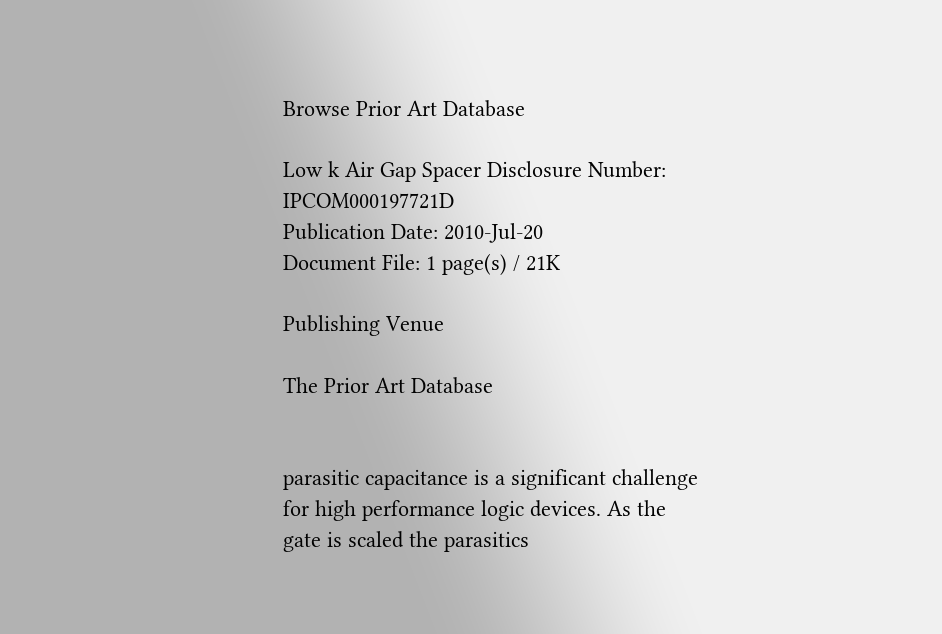Browse Prior Art Database

Low k Air Gap Spacer Disclosure Number: IPCOM000197721D
Publication Date: 2010-Jul-20
Document File: 1 page(s) / 21K

Publishing Venue

The Prior Art Database


parasitic capacitance is a significant challenge for high performance logic devices. As the gate is scaled the parasitics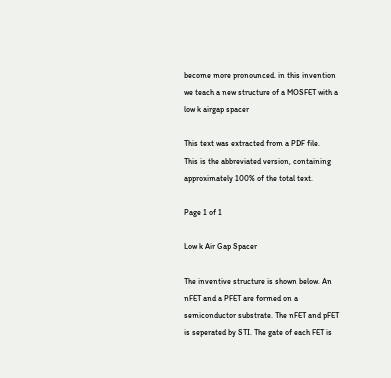become more pronounced. in this invention we teach a new structure of a MOSFET with a low k airgap spacer

This text was extracted from a PDF file.
This is the abbreviated version, containing approximately 100% of the total text.

Page 1 of 1

Low k Air Gap Spacer

The inventive structure is shown below. An nFET and a PFET are formed on a semiconductor substrate. The nFET and pFET is seperated by STI. The gate of each FET is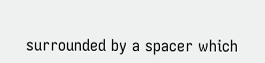surrounded by a spacer which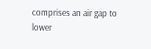comprises an air gap to lower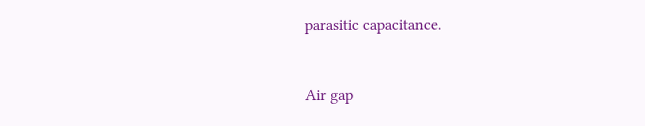parasitic capacitance.



Air gap